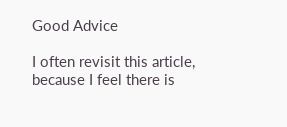Good Advice

I often revisit this article, because I feel there is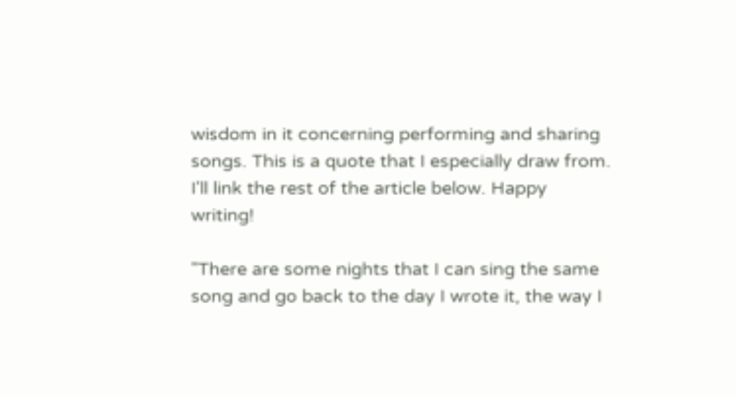wisdom in it concerning performing and sharing songs. This is a quote that I especially draw from. I'll link the rest of the article below. Happy writing!

"There are some nights that I can sing the same song and go back to the day I wrote it, the way I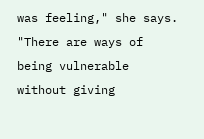was feeling," she says. "There are ways of being vulnerable without giving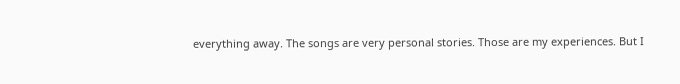everything away. The songs are very personal stories. Those are my experiences. But I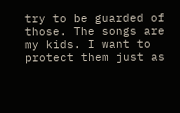try to be guarded of those. The songs are my kids. I want to protect them just as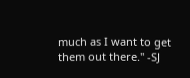much as I want to get them out there." -SJ